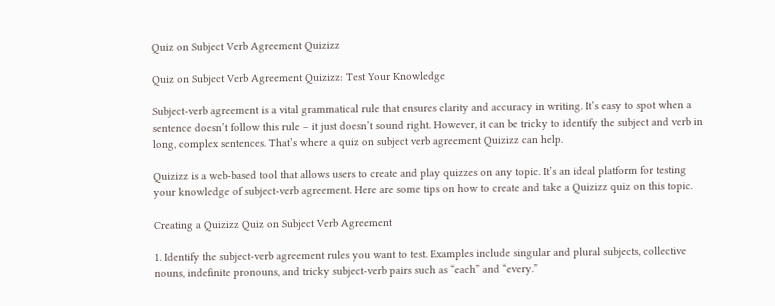Quiz on Subject Verb Agreement Quizizz

Quiz on Subject Verb Agreement Quizizz: Test Your Knowledge

Subject-verb agreement is a vital grammatical rule that ensures clarity and accuracy in writing. It’s easy to spot when a sentence doesn’t follow this rule – it just doesn’t sound right. However, it can be tricky to identify the subject and verb in long, complex sentences. That’s where a quiz on subject verb agreement Quizizz can help.

Quizizz is a web-based tool that allows users to create and play quizzes on any topic. It’s an ideal platform for testing your knowledge of subject-verb agreement. Here are some tips on how to create and take a Quizizz quiz on this topic.

Creating a Quizizz Quiz on Subject Verb Agreement

1. Identify the subject-verb agreement rules you want to test. Examples include singular and plural subjects, collective nouns, indefinite pronouns, and tricky subject-verb pairs such as “each” and “every.”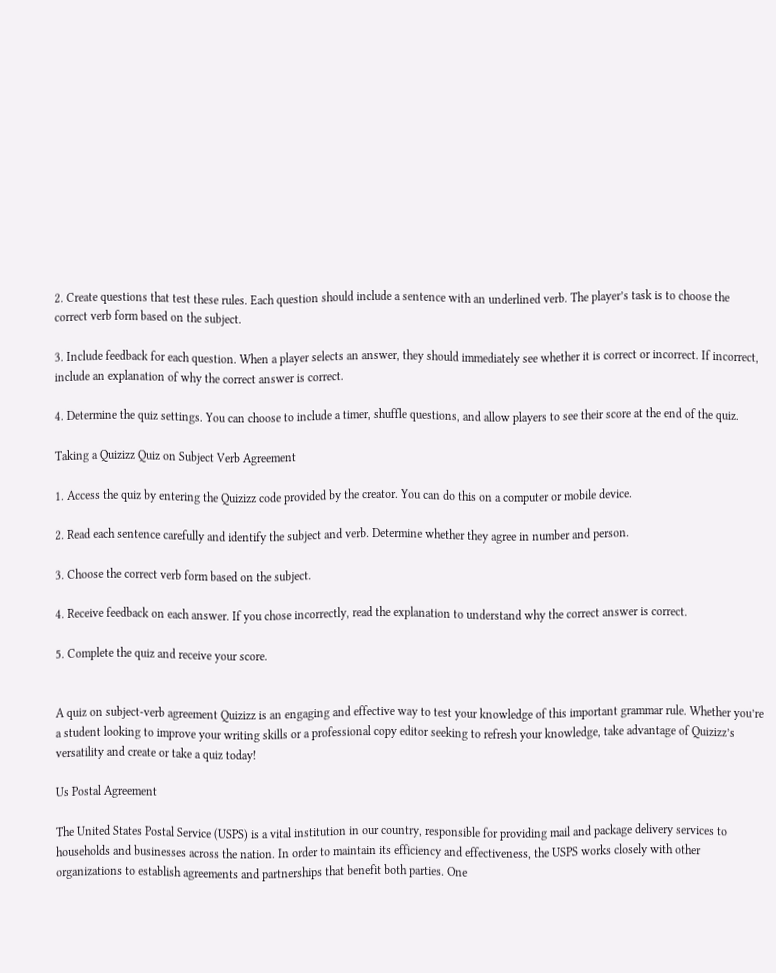2. Create questions that test these rules. Each question should include a sentence with an underlined verb. The player’s task is to choose the correct verb form based on the subject.

3. Include feedback for each question. When a player selects an answer, they should immediately see whether it is correct or incorrect. If incorrect, include an explanation of why the correct answer is correct.

4. Determine the quiz settings. You can choose to include a timer, shuffle questions, and allow players to see their score at the end of the quiz.

Taking a Quizizz Quiz on Subject Verb Agreement

1. Access the quiz by entering the Quizizz code provided by the creator. You can do this on a computer or mobile device.

2. Read each sentence carefully and identify the subject and verb. Determine whether they agree in number and person.

3. Choose the correct verb form based on the subject.

4. Receive feedback on each answer. If you chose incorrectly, read the explanation to understand why the correct answer is correct.

5. Complete the quiz and receive your score.


A quiz on subject-verb agreement Quizizz is an engaging and effective way to test your knowledge of this important grammar rule. Whether you’re a student looking to improve your writing skills or a professional copy editor seeking to refresh your knowledge, take advantage of Quizizz’s versatility and create or take a quiz today!

Us Postal Agreement

The United States Postal Service (USPS) is a vital institution in our country, responsible for providing mail and package delivery services to households and businesses across the nation. In order to maintain its efficiency and effectiveness, the USPS works closely with other organizations to establish agreements and partnerships that benefit both parties. One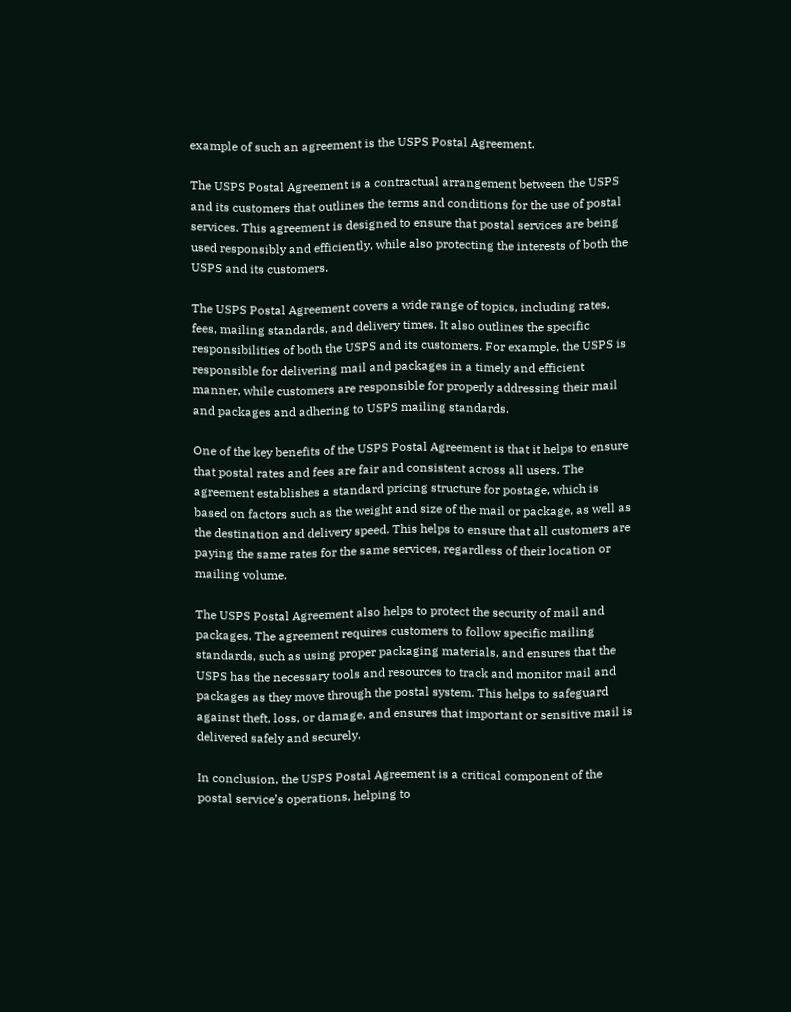example of such an agreement is the USPS Postal Agreement.

The USPS Postal Agreement is a contractual arrangement between the USPS and its customers that outlines the terms and conditions for the use of postal services. This agreement is designed to ensure that postal services are being used responsibly and efficiently, while also protecting the interests of both the USPS and its customers.

The USPS Postal Agreement covers a wide range of topics, including rates, fees, mailing standards, and delivery times. It also outlines the specific responsibilities of both the USPS and its customers. For example, the USPS is responsible for delivering mail and packages in a timely and efficient manner, while customers are responsible for properly addressing their mail and packages and adhering to USPS mailing standards.

One of the key benefits of the USPS Postal Agreement is that it helps to ensure that postal rates and fees are fair and consistent across all users. The agreement establishes a standard pricing structure for postage, which is based on factors such as the weight and size of the mail or package, as well as the destination and delivery speed. This helps to ensure that all customers are paying the same rates for the same services, regardless of their location or mailing volume.

The USPS Postal Agreement also helps to protect the security of mail and packages. The agreement requires customers to follow specific mailing standards, such as using proper packaging materials, and ensures that the USPS has the necessary tools and resources to track and monitor mail and packages as they move through the postal system. This helps to safeguard against theft, loss, or damage, and ensures that important or sensitive mail is delivered safely and securely.

In conclusion, the USPS Postal Agreement is a critical component of the postal service’s operations, helping to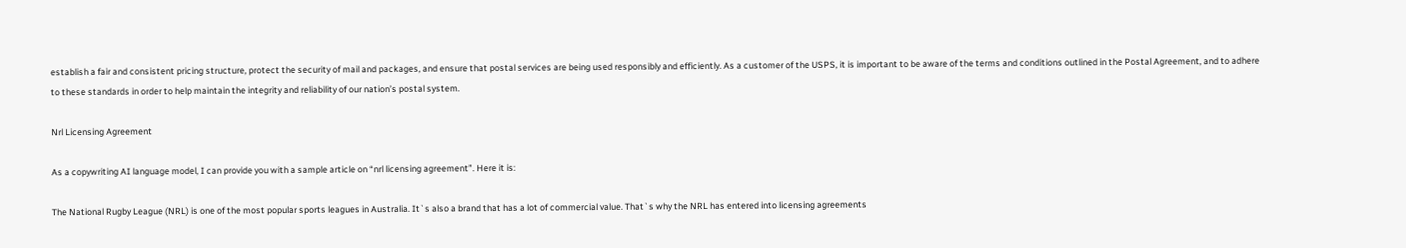establish a fair and consistent pricing structure, protect the security of mail and packages, and ensure that postal services are being used responsibly and efficiently. As a customer of the USPS, it is important to be aware of the terms and conditions outlined in the Postal Agreement, and to adhere to these standards in order to help maintain the integrity and reliability of our nation’s postal system.

Nrl Licensing Agreement

As a copywriting AI language model, I can provide you with a sample article on “nrl licensing agreement”. Here it is:

The National Rugby League (NRL) is one of the most popular sports leagues in Australia. It`s also a brand that has a lot of commercial value. That`s why the NRL has entered into licensing agreements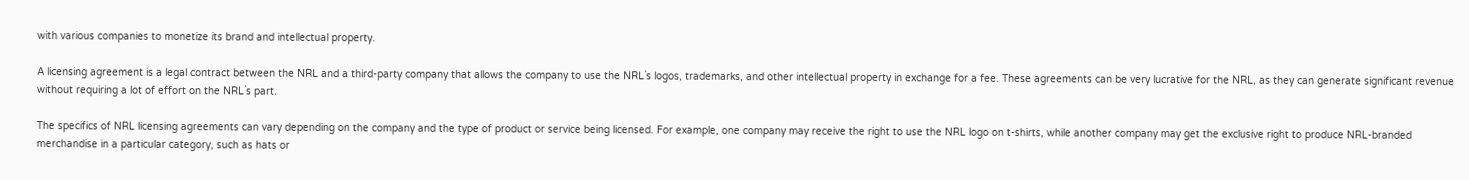with various companies to monetize its brand and intellectual property.

A licensing agreement is a legal contract between the NRL and a third-party company that allows the company to use the NRL`s logos, trademarks, and other intellectual property in exchange for a fee. These agreements can be very lucrative for the NRL, as they can generate significant revenue without requiring a lot of effort on the NRL`s part.

The specifics of NRL licensing agreements can vary depending on the company and the type of product or service being licensed. For example, one company may receive the right to use the NRL logo on t-shirts, while another company may get the exclusive right to produce NRL-branded merchandise in a particular category, such as hats or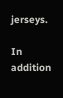jerseys.

In addition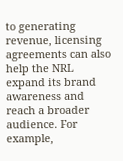to generating revenue, licensing agreements can also help the NRL expand its brand awareness and reach a broader audience. For example,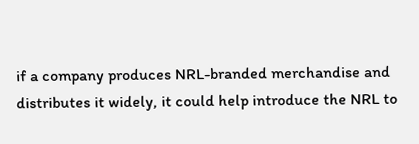if a company produces NRL-branded merchandise and distributes it widely, it could help introduce the NRL to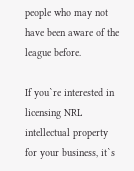people who may not have been aware of the league before.

If you`re interested in licensing NRL intellectual property for your business, it`s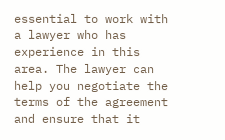essential to work with a lawyer who has experience in this area. The lawyer can help you negotiate the terms of the agreement and ensure that it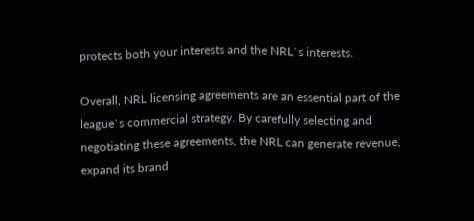protects both your interests and the NRL`s interests.

Overall, NRL licensing agreements are an essential part of the league`s commercial strategy. By carefully selecting and negotiating these agreements, the NRL can generate revenue, expand its brand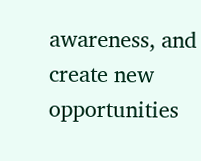awareness, and create new opportunities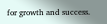for growth and success.